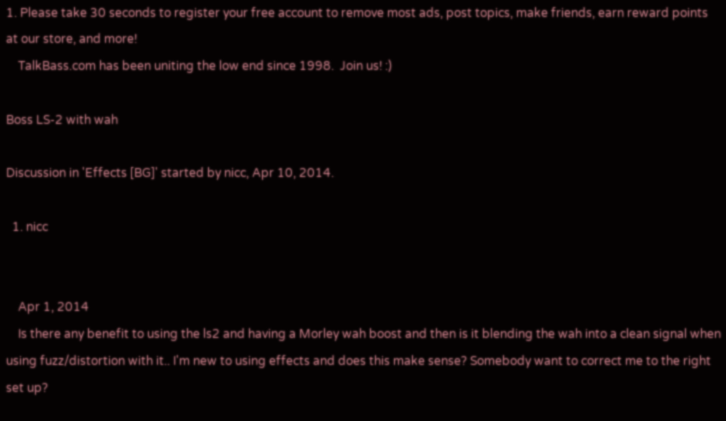1. Please take 30 seconds to register your free account to remove most ads, post topics, make friends, earn reward points at our store, and more!
    TalkBass.com has been uniting the low end since 1998.  Join us! :)

Boss LS-2 with wah

Discussion in 'Effects [BG]' started by nicc, Apr 10, 2014.

  1. nicc


    Apr 1, 2014
    Is there any benefit to using the ls2 and having a Morley wah boost and then is it blending the wah into a clean signal when using fuzz/distortion with it.. I'm new to using effects and does this make sense? Somebody want to correct me to the right set up?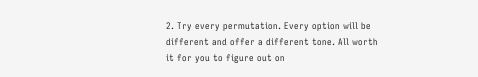2. Try every permutation. Every option will be different and offer a different tone. All worth it for you to figure out on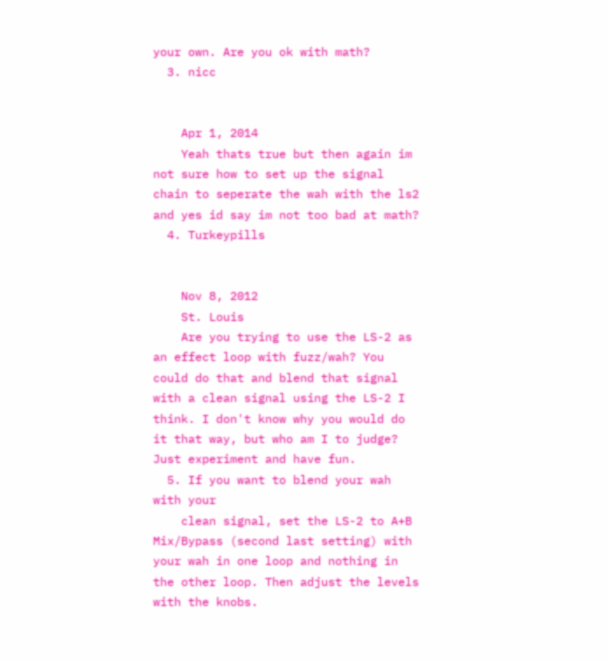your own. Are you ok with math?
  3. nicc


    Apr 1, 2014
    Yeah thats true but then again im not sure how to set up the signal chain to seperate the wah with the ls2 and yes id say im not too bad at math?
  4. Turkeypills


    Nov 8, 2012
    St. Louis
    Are you trying to use the LS-2 as an effect loop with fuzz/wah? You could do that and blend that signal with a clean signal using the LS-2 I think. I don't know why you would do it that way, but who am I to judge? Just experiment and have fun.
  5. If you want to blend your wah with your
    clean signal, set the LS-2 to A+B Mix/Bypass (second last setting) with your wah in one loop and nothing in the other loop. Then adjust the levels with the knobs.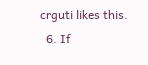crguti likes this.
  6. If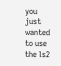you just wanted to use the ls2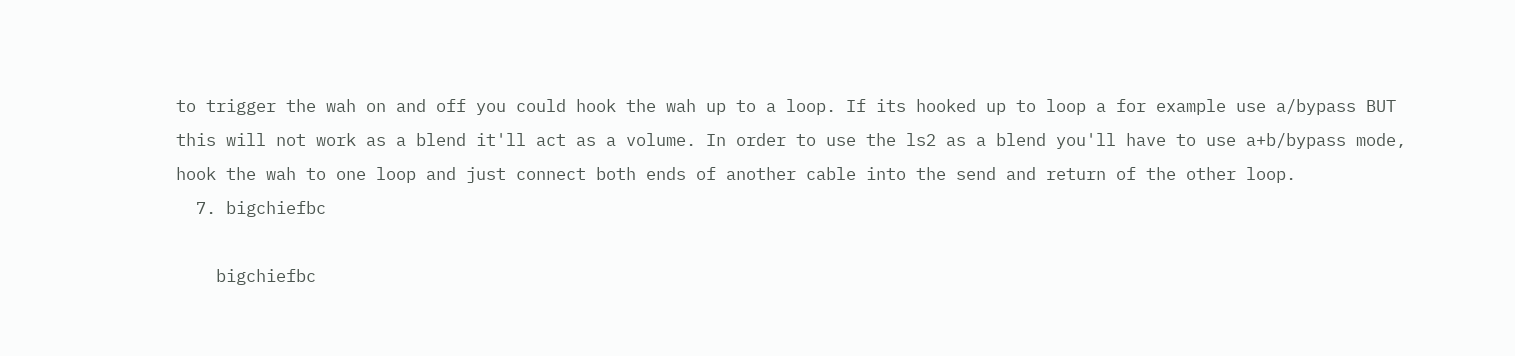to trigger the wah on and off you could hook the wah up to a loop. If its hooked up to loop a for example use a/bypass BUT this will not work as a blend it'll act as a volume. In order to use the ls2 as a blend you'll have to use a+b/bypass mode, hook the wah to one loop and just connect both ends of another cable into the send and return of the other loop.
  7. bigchiefbc

    bigchiefbc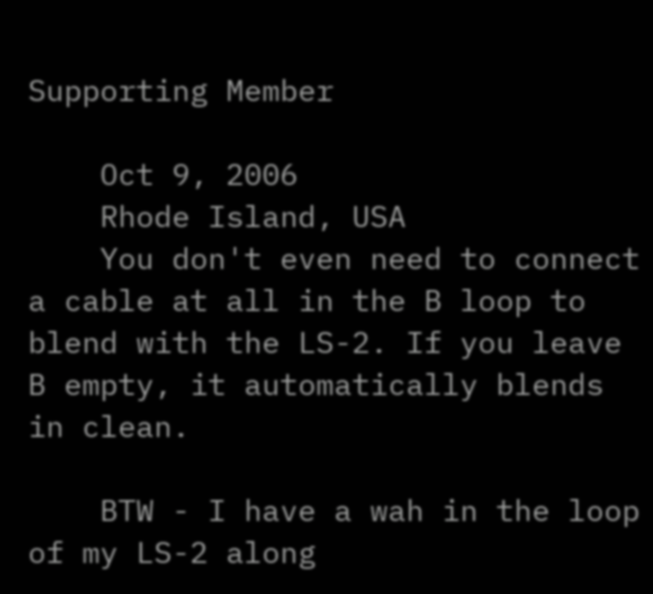Supporting Member

    Oct 9, 2006
    Rhode Island, USA
    You don't even need to connect a cable at all in the B loop to blend with the LS-2. If you leave B empty, it automatically blends in clean.

    BTW - I have a wah in the loop of my LS-2 along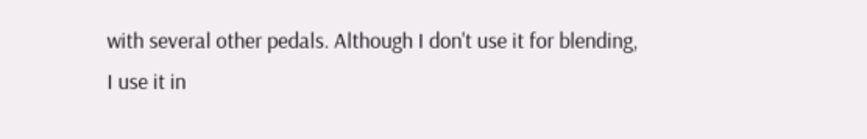with several other pedals. Although I don't use it for blending, I use it in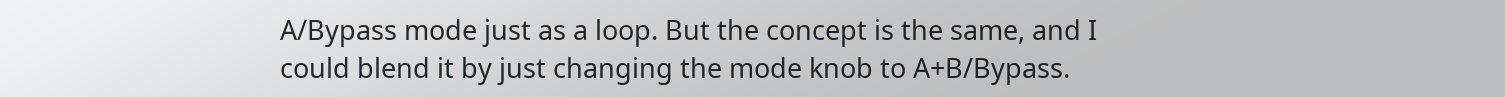A/Bypass mode just as a loop. But the concept is the same, and I could blend it by just changing the mode knob to A+B/Bypass.